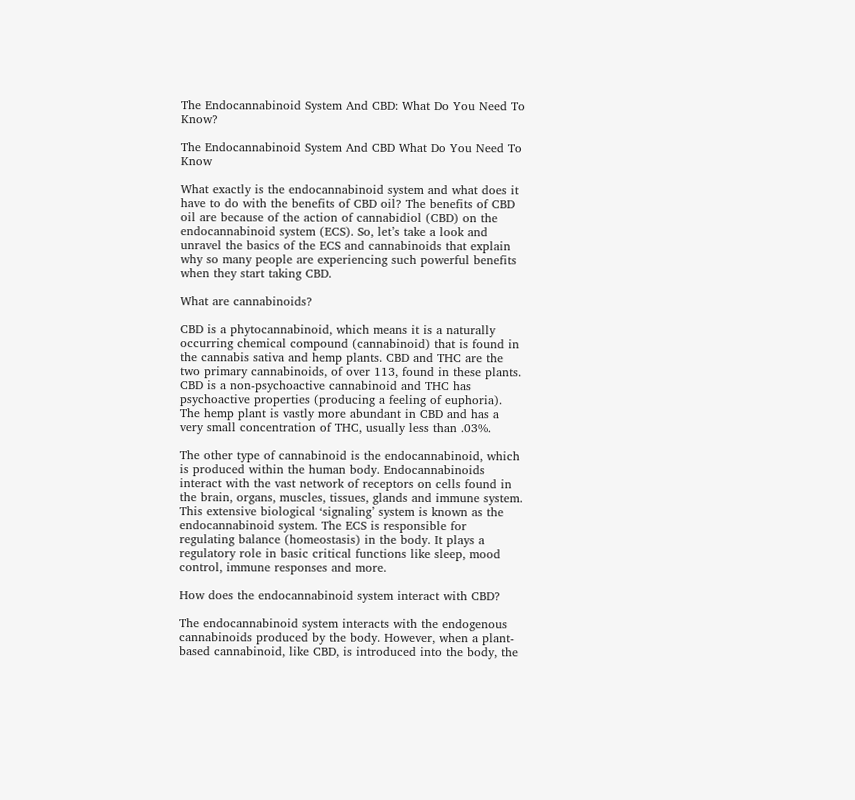The Endocannabinoid System And CBD: What Do You Need To Know?

The Endocannabinoid System And CBD What Do You Need To Know

What exactly is the endocannabinoid system and what does it have to do with the benefits of CBD oil? The benefits of CBD oil are because of the action of cannabidiol (CBD) on the endocannabinoid system (ECS). So, let’s take a look and unravel the basics of the ECS and cannabinoids that explain why so many people are experiencing such powerful benefits when they start taking CBD.

What are cannabinoids?

CBD is a phytocannabinoid, which means it is a naturally occurring chemical compound (cannabinoid) that is found in the cannabis sativa and hemp plants. CBD and THC are the two primary cannabinoids, of over 113, found in these plants. CBD is a non-psychoactive cannabinoid and THC has psychoactive properties (producing a feeling of euphoria). The hemp plant is vastly more abundant in CBD and has a very small concentration of THC, usually less than .03%.

The other type of cannabinoid is the endocannabinoid, which is produced within the human body. Endocannabinoids interact with the vast network of receptors on cells found in the brain, organs, muscles, tissues, glands and immune system. This extensive biological ‘signaling’ system is known as the endocannabinoid system. The ECS is responsible for regulating balance (homeostasis) in the body. It plays a regulatory role in basic critical functions like sleep, mood control, immune responses and more.

How does the endocannabinoid system interact with CBD?

The endocannabinoid system interacts with the endogenous cannabinoids produced by the body. However, when a plant-based cannabinoid, like CBD, is introduced into the body, the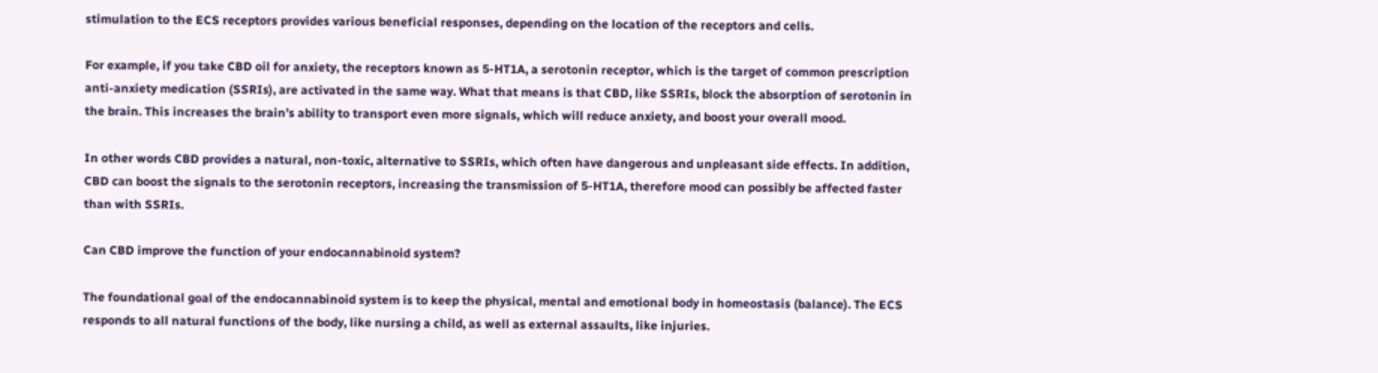stimulation to the ECS receptors provides various beneficial responses, depending on the location of the receptors and cells.

For example, if you take CBD oil for anxiety, the receptors known as 5-HT1A, a serotonin receptor, which is the target of common prescription anti-anxiety medication (SSRIs), are activated in the same way. What that means is that CBD, like SSRIs, block the absorption of serotonin in the brain. This increases the brain’s ability to transport even more signals, which will reduce anxiety, and boost your overall mood.

In other words CBD provides a natural, non-toxic, alternative to SSRIs, which often have dangerous and unpleasant side effects. In addition, CBD can boost the signals to the serotonin receptors, increasing the transmission of 5-HT1A, therefore mood can possibly be affected faster than with SSRIs.

Can CBD improve the function of your endocannabinoid system?

The foundational goal of the endocannabinoid system is to keep the physical, mental and emotional body in homeostasis (balance). The ECS responds to all natural functions of the body, like nursing a child, as well as external assaults, like injuries.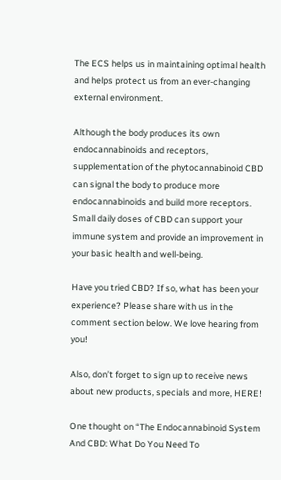The ECS helps us in maintaining optimal health and helps protect us from an ever-changing external environment.

Although the body produces its own endocannabinoids and receptors, supplementation of the phytocannabinoid CBD can signal the body to produce more endocannabinoids and build more receptors. Small daily doses of CBD can support your immune system and provide an improvement in your basic health and well-being.

Have you tried CBD? If so, what has been your experience? Please share with us in the comment section below. We love hearing from you!

Also, don’t forget to sign up to receive news about new products, specials and more, HERE!

One thought on “The Endocannabinoid System And CBD: What Do You Need To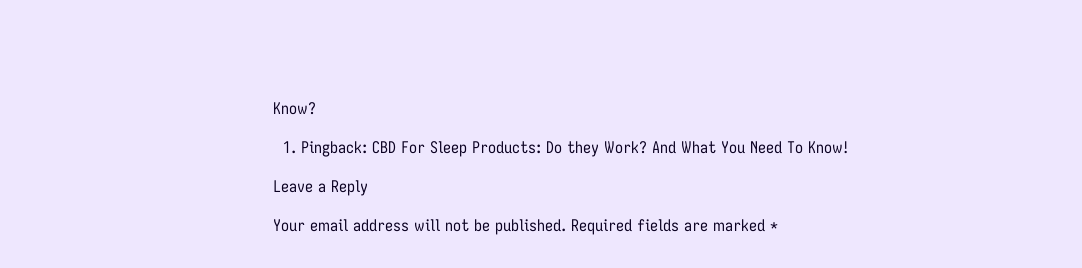Know?

  1. Pingback: CBD For Sleep Products: Do they Work? And What You Need To Know!

Leave a Reply

Your email address will not be published. Required fields are marked *